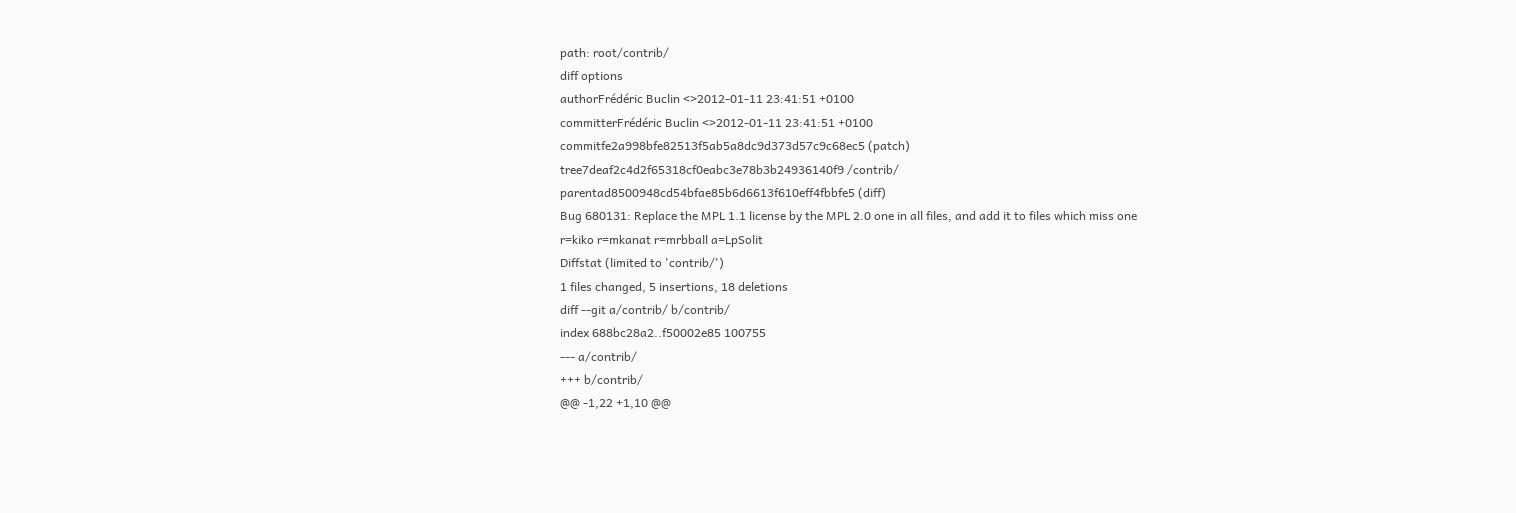path: root/contrib/
diff options
authorFrédéric Buclin <>2012-01-11 23:41:51 +0100
committerFrédéric Buclin <>2012-01-11 23:41:51 +0100
commitfe2a998bfe82513f5ab5a8dc9d373d57c9c68ec5 (patch)
tree7deaf2c4d2f65318cf0eabc3e78b3b24936140f9 /contrib/
parentad8500948cd54bfae85b6d6613f610eff4fbbfe5 (diff)
Bug 680131: Replace the MPL 1.1 license by the MPL 2.0 one in all files, and add it to files which miss one
r=kiko r=mkanat r=mrbball a=LpSolit
Diffstat (limited to 'contrib/')
1 files changed, 5 insertions, 18 deletions
diff --git a/contrib/ b/contrib/
index 688bc28a2..f50002e85 100755
--- a/contrib/
+++ b/contrib/
@@ -1,22 +1,10 @@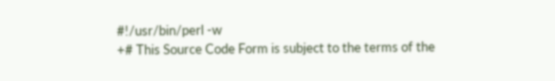#!/usr/bin/perl -w
+# This Source Code Form is subject to the terms of the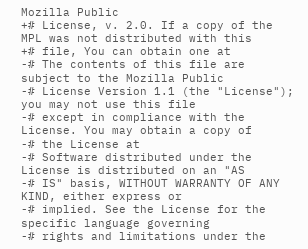Mozilla Public
+# License, v. 2.0. If a copy of the MPL was not distributed with this
+# file, You can obtain one at
-# The contents of this file are subject to the Mozilla Public
-# License Version 1.1 (the "License"); you may not use this file
-# except in compliance with the License. You may obtain a copy of
-# the License at
-# Software distributed under the License is distributed on an "AS
-# IS" basis, WITHOUT WARRANTY OF ANY KIND, either express or
-# implied. See the License for the specific language governing
-# rights and limitations under the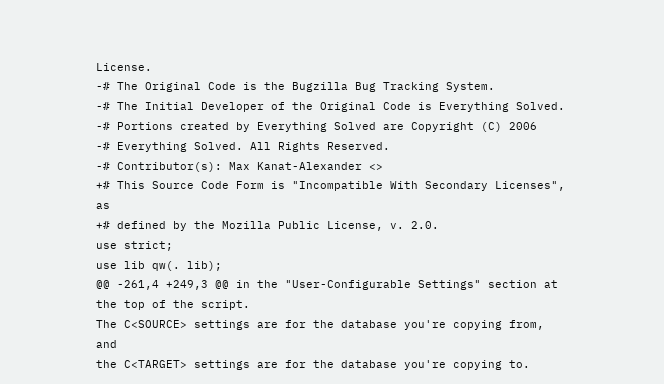License.
-# The Original Code is the Bugzilla Bug Tracking System.
-# The Initial Developer of the Original Code is Everything Solved.
-# Portions created by Everything Solved are Copyright (C) 2006
-# Everything Solved. All Rights Reserved.
-# Contributor(s): Max Kanat-Alexander <>
+# This Source Code Form is "Incompatible With Secondary Licenses", as
+# defined by the Mozilla Public License, v. 2.0.
use strict;
use lib qw(. lib);
@@ -261,4 +249,3 @@ in the "User-Configurable Settings" section at the top of the script.
The C<SOURCE> settings are for the database you're copying from, and
the C<TARGET> settings are for the database you're copying to.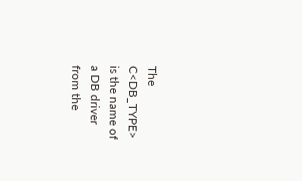The
C<DB_TYPE> is the name of a DB driver from the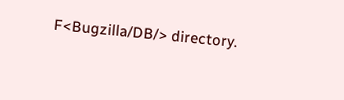F<Bugzilla/DB/> directory.